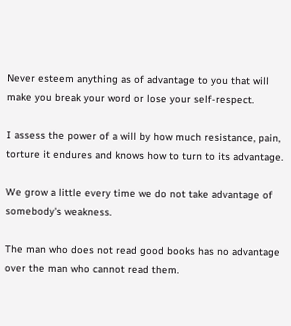Never esteem anything as of advantage to you that will make you break your word or lose your self-respect.

I assess the power of a will by how much resistance, pain, torture it endures and knows how to turn to its advantage.

We grow a little every time we do not take advantage of somebody's weakness.

The man who does not read good books has no advantage over the man who cannot read them.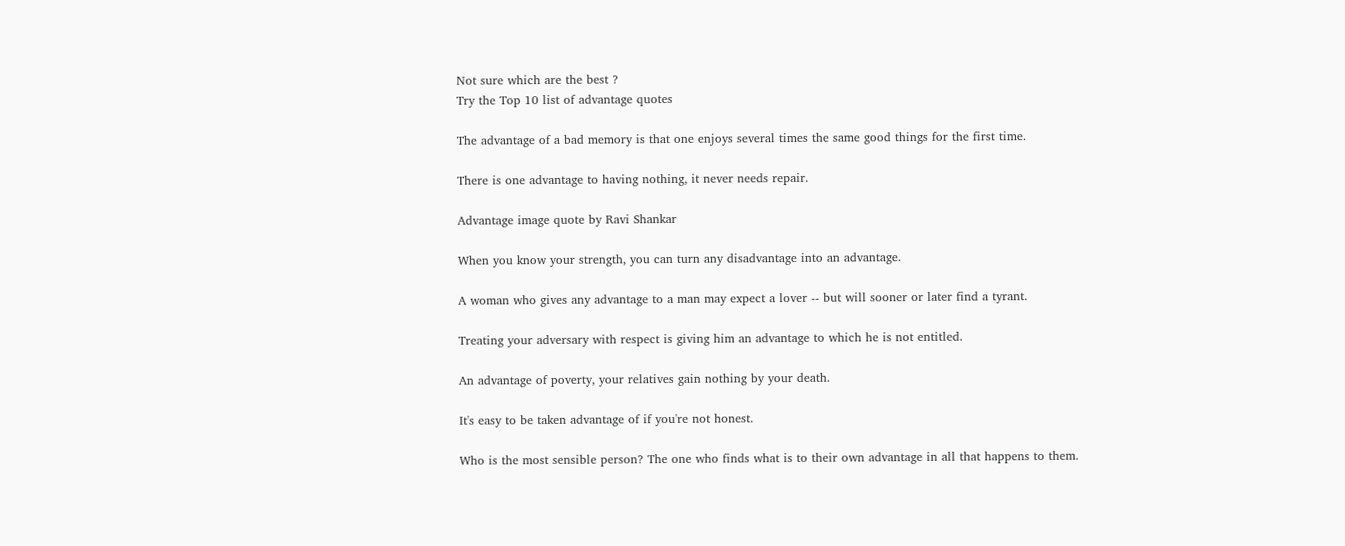Not sure which are the best ?
Try the Top 10 list of advantage quotes

The advantage of a bad memory is that one enjoys several times the same good things for the first time.

There is one advantage to having nothing, it never needs repair.

Advantage image quote by Ravi Shankar

When you know your strength, you can turn any disadvantage into an advantage.

A woman who gives any advantage to a man may expect a lover -- but will sooner or later find a tyrant.

Treating your adversary with respect is giving him an advantage to which he is not entitled.

An advantage of poverty, your relatives gain nothing by your death.

It's easy to be taken advantage of if you're not honest.

Who is the most sensible person? The one who finds what is to their own advantage in all that happens to them.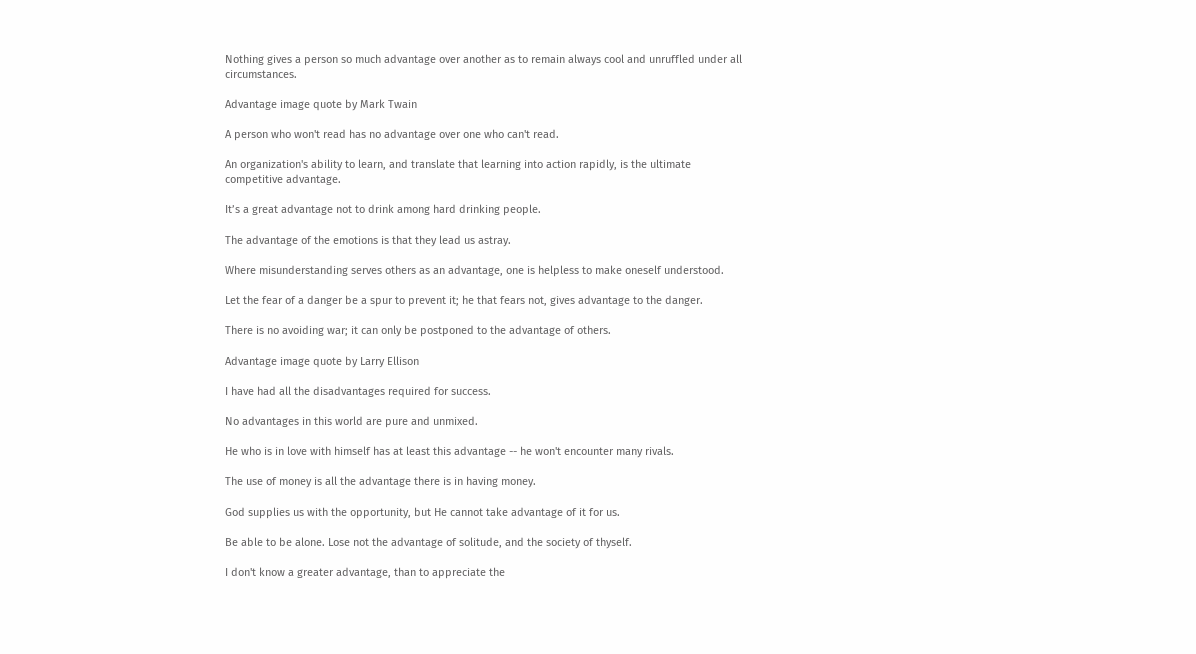Nothing gives a person so much advantage over another as to remain always cool and unruffled under all circumstances.

Advantage image quote by Mark Twain

A person who won't read has no advantage over one who can't read.

An organization's ability to learn, and translate that learning into action rapidly, is the ultimate competitive advantage.

It’s a great advantage not to drink among hard drinking people.

The advantage of the emotions is that they lead us astray.

Where misunderstanding serves others as an advantage, one is helpless to make oneself understood.

Let the fear of a danger be a spur to prevent it; he that fears not, gives advantage to the danger.

There is no avoiding war; it can only be postponed to the advantage of others.

Advantage image quote by Larry Ellison

I have had all the disadvantages required for success.

No advantages in this world are pure and unmixed.

He who is in love with himself has at least this advantage -- he won't encounter many rivals.

The use of money is all the advantage there is in having money.

God supplies us with the opportunity, but He cannot take advantage of it for us.

Be able to be alone. Lose not the advantage of solitude, and the society of thyself.

I don't know a greater advantage, than to appreciate the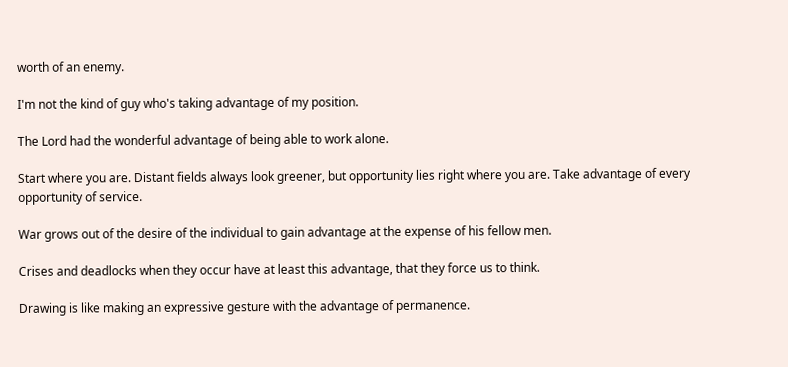worth of an enemy.

I'm not the kind of guy who's taking advantage of my position.

The Lord had the wonderful advantage of being able to work alone.

Start where you are. Distant fields always look greener, but opportunity lies right where you are. Take advantage of every opportunity of service.

War grows out of the desire of the individual to gain advantage at the expense of his fellow men.

Crises and deadlocks when they occur have at least this advantage, that they force us to think.

Drawing is like making an expressive gesture with the advantage of permanence.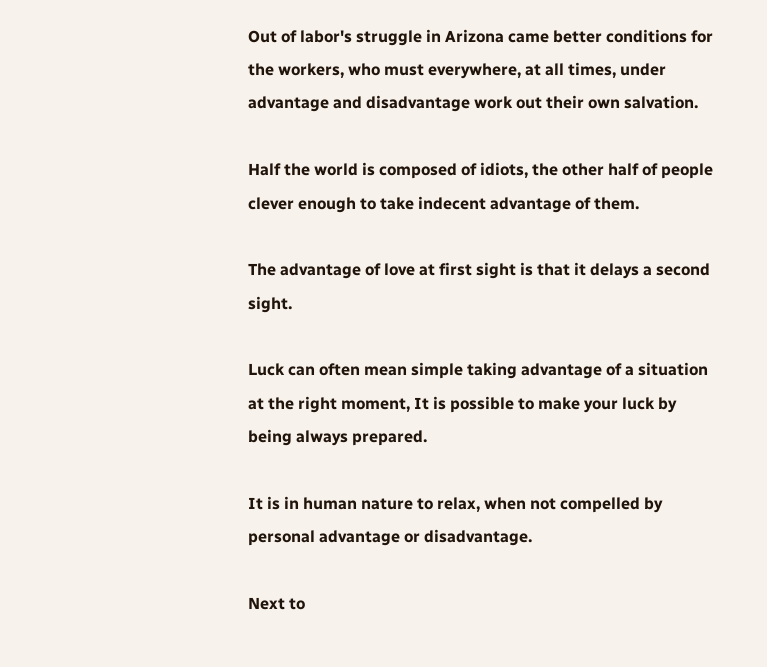Out of labor's struggle in Arizona came better conditions for the workers, who must everywhere, at all times, under advantage and disadvantage work out their own salvation.

Half the world is composed of idiots, the other half of people clever enough to take indecent advantage of them.

The advantage of love at first sight is that it delays a second sight.

Luck can often mean simple taking advantage of a situation at the right moment, It is possible to make your luck by being always prepared.

It is in human nature to relax, when not compelled by personal advantage or disadvantage.

Next to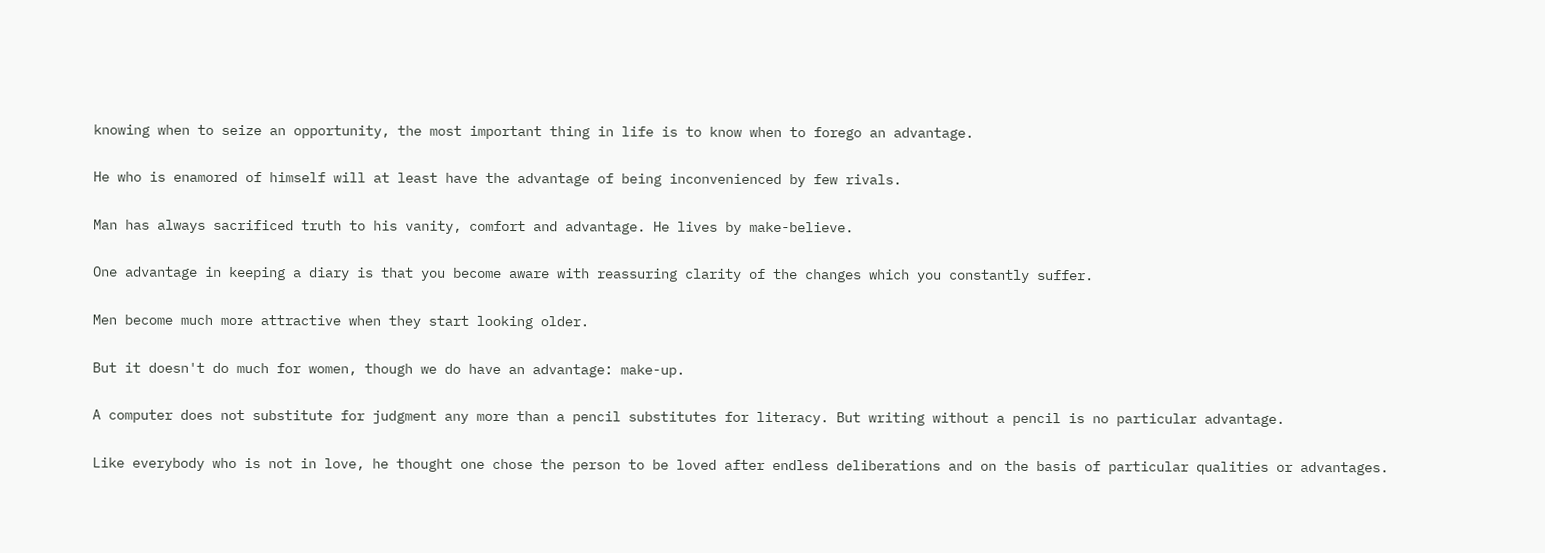knowing when to seize an opportunity, the most important thing in life is to know when to forego an advantage.

He who is enamored of himself will at least have the advantage of being inconvenienced by few rivals.

Man has always sacrificed truth to his vanity, comfort and advantage. He lives by make-believe.

One advantage in keeping a diary is that you become aware with reassuring clarity of the changes which you constantly suffer.

Men become much more attractive when they start looking older.

But it doesn't do much for women, though we do have an advantage: make-up.

A computer does not substitute for judgment any more than a pencil substitutes for literacy. But writing without a pencil is no particular advantage.

Like everybody who is not in love, he thought one chose the person to be loved after endless deliberations and on the basis of particular qualities or advantages.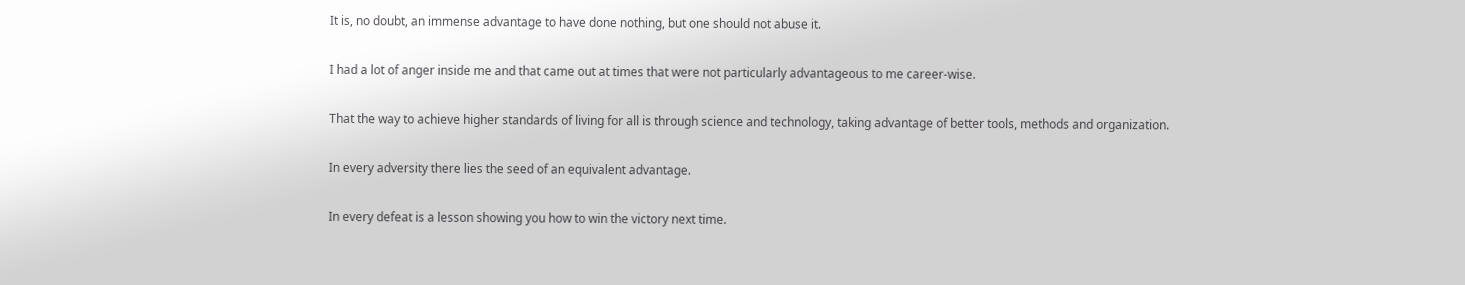It is, no doubt, an immense advantage to have done nothing, but one should not abuse it.

I had a lot of anger inside me and that came out at times that were not particularly advantageous to me career-wise.

That the way to achieve higher standards of living for all is through science and technology, taking advantage of better tools, methods and organization.

In every adversity there lies the seed of an equivalent advantage.

In every defeat is a lesson showing you how to win the victory next time.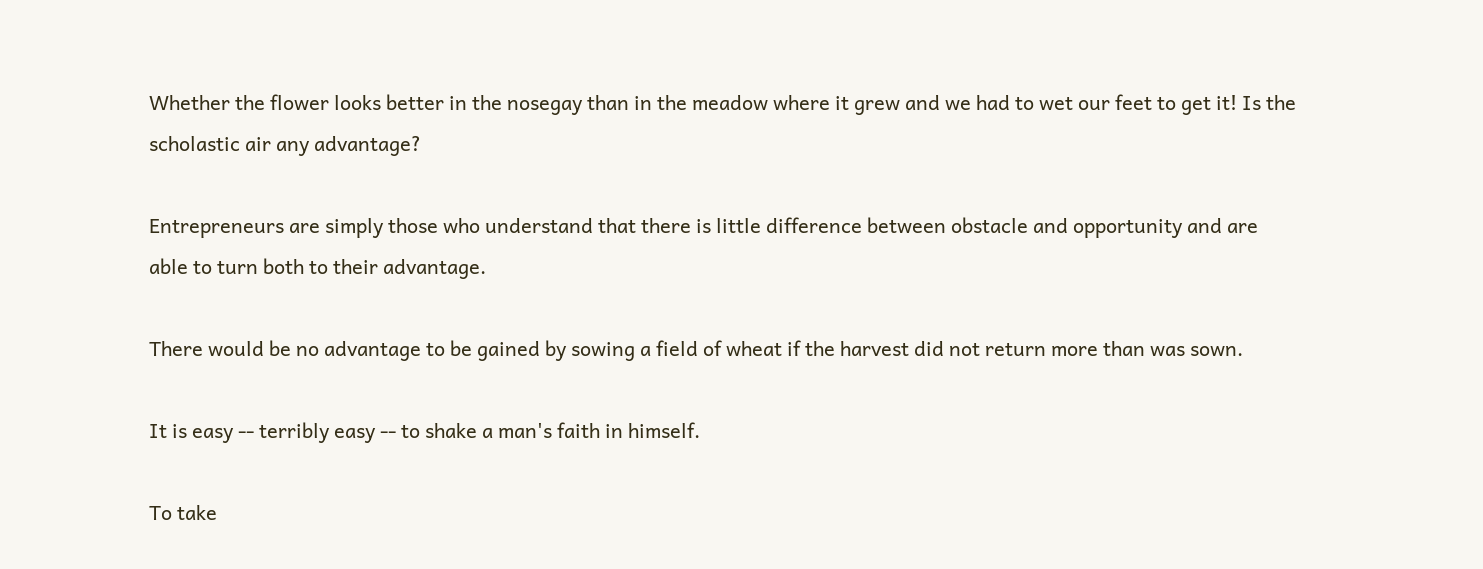Whether the flower looks better in the nosegay than in the meadow where it grew and we had to wet our feet to get it! Is the scholastic air any advantage?

Entrepreneurs are simply those who understand that there is little difference between obstacle and opportunity and are able to turn both to their advantage.

There would be no advantage to be gained by sowing a field of wheat if the harvest did not return more than was sown.

It is easy -- terribly easy -- to shake a man's faith in himself.

To take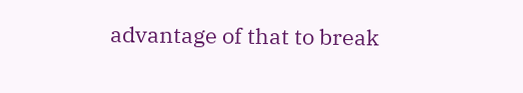advantage of that to break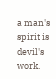a man's spirit is devil's work.